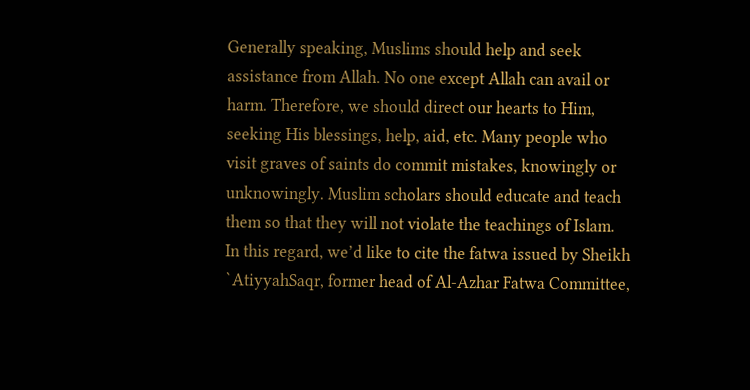Generally speaking, Muslims should help and seek assistance from Allah. No one except Allah can avail or harm. Therefore, we should direct our hearts to Him, seeking His blessings, help, aid, etc. Many people who visit graves of saints do commit mistakes, knowingly or unknowingly. Muslim scholars should educate and teach them so that they will not violate the teachings of Islam.
In this regard, we’d like to cite the fatwa issued by Sheikh `AtiyyahSaqr, former head of Al-Azhar Fatwa Committee,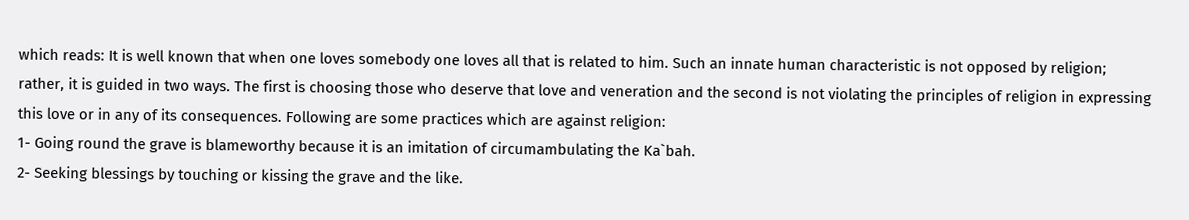which reads: It is well known that when one loves somebody one loves all that is related to him. Such an innate human characteristic is not opposed by religion; rather, it is guided in two ways. The first is choosing those who deserve that love and veneration and the second is not violating the principles of religion in expressing this love or in any of its consequences. Following are some practices which are against religion:
1- Going round the grave is blameworthy because it is an imitation of circumambulating the Ka`bah.
2- Seeking blessings by touching or kissing the grave and the like.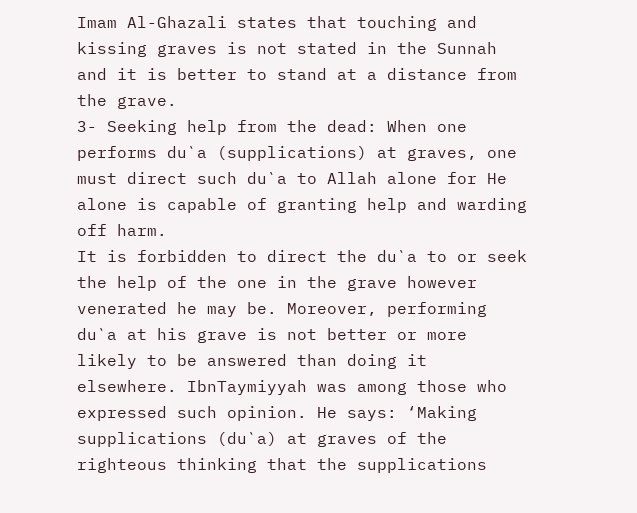Imam Al-Ghazali states that touching and kissing graves is not stated in the Sunnah and it is better to stand at a distance from the grave.
3- Seeking help from the dead: When one performs du`a (supplications) at graves, one must direct such du`a to Allah alone for He alone is capable of granting help and warding off harm.
It is forbidden to direct the du`a to or seek the help of the one in the grave however venerated he may be. Moreover, performing du`a at his grave is not better or more likely to be answered than doing it elsewhere. IbnTaymiyyah was among those who expressed such opinion. He says: ‘Making supplications (du`a) at graves of the righteous thinking that the supplications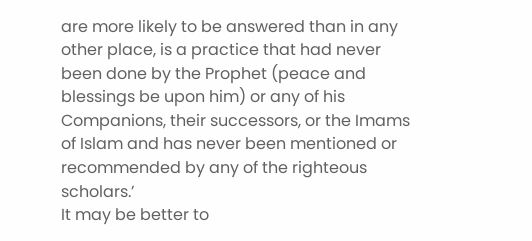are more likely to be answered than in any other place, is a practice that had never been done by the Prophet (peace and blessings be upon him) or any of his Companions, their successors, or the Imams of Islam and has never been mentioned or recommended by any of the righteous scholars.’
It may be better to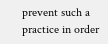prevent such a practice in order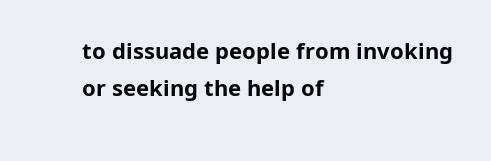to dissuade people from invoking or seeking the help of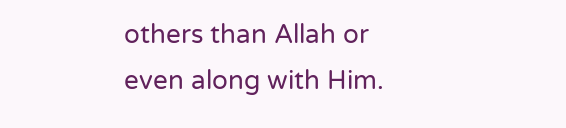others than Allah or even along with Him.